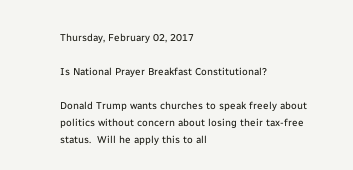Thursday, February 02, 2017

Is National Prayer Breakfast Constitutional?

Donald Trump wants churches to speak freely about politics without concern about losing their tax-free status.  Will he apply this to all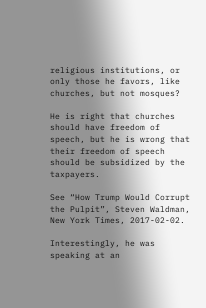religious institutions, or only those he favors, like churches, but not mosques?

He is right that churches should have freedom of speech, but he is wrong that their freedom of speech should be subsidized by the taxpayers.

See “How Trump Would Corrupt the Pulpit”, Steven Waldman, New York Times, 2017-02-02.

Interestingly, he was speaking at an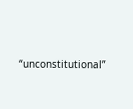“unconstitutional”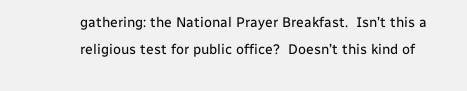gathering: the National Prayer Breakfast.  Isn’t this a religious test for public office?  Doesn’t this kind of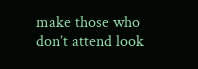make those who don’t attend look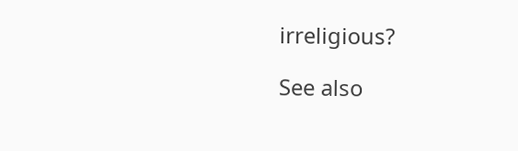irreligious?

See also